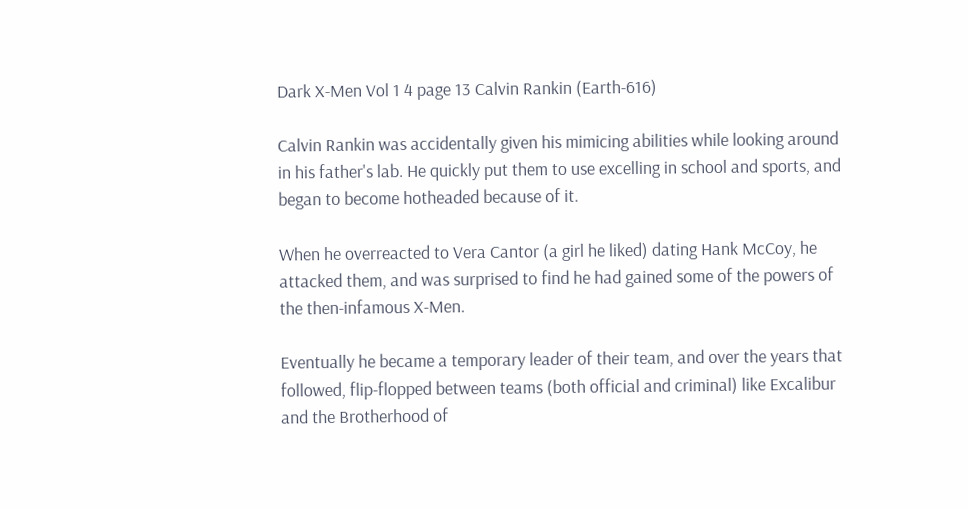Dark X-Men Vol 1 4 page 13 Calvin Rankin (Earth-616)

Calvin Rankin was accidentally given his mimicing abilities while looking around in his father's lab. He quickly put them to use excelling in school and sports, and began to become hotheaded because of it.

When he overreacted to Vera Cantor (a girl he liked) dating Hank McCoy, he attacked them, and was surprised to find he had gained some of the powers of the then-infamous X-Men.

Eventually he became a temporary leader of their team, and over the years that followed, flip-flopped between teams (both official and criminal) like Excalibur and the Brotherhood of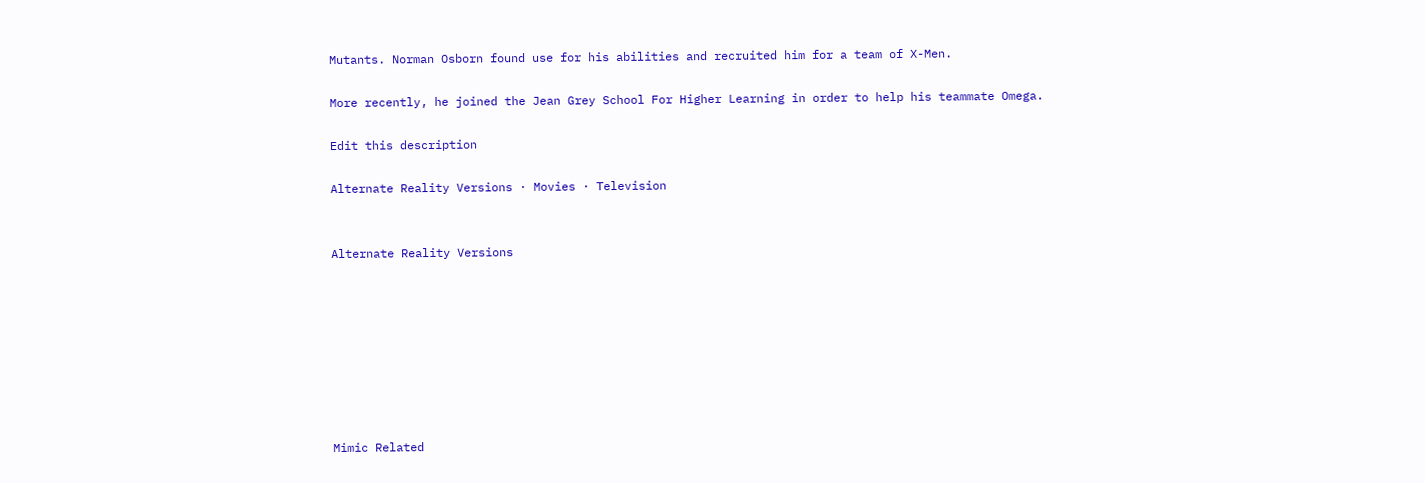Mutants. Norman Osborn found use for his abilities and recruited him for a team of X-Men.

More recently, he joined the Jean Grey School For Higher Learning in order to help his teammate Omega.

Edit this description

Alternate Reality Versions · Movies · Television


Alternate Reality Versions








Mimic Related